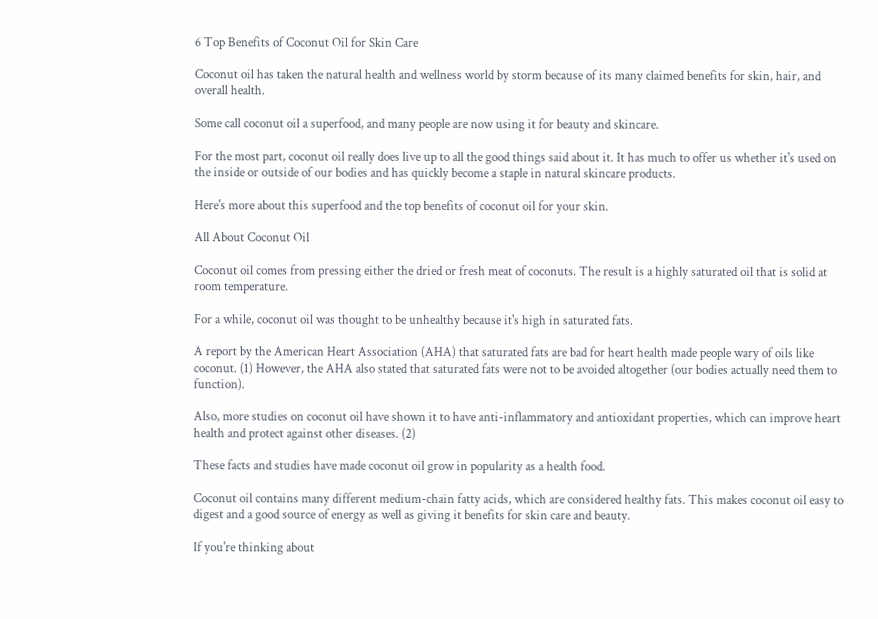6 Top Benefits of Coconut Oil for Skin Care

Coconut oil has taken the natural health and wellness world by storm because of its many claimed benefits for skin, hair, and overall health.

Some call coconut oil a superfood, and many people are now using it for beauty and skincare.

For the most part, coconut oil really does live up to all the good things said about it. It has much to offer us whether it's used on the inside or outside of our bodies and has quickly become a staple in natural skincare products.

Here's more about this superfood and the top benefits of coconut oil for your skin.

All About Coconut Oil

Coconut oil comes from pressing either the dried or fresh meat of coconuts. The result is a highly saturated oil that is solid at room temperature.

For a while, coconut oil was thought to be unhealthy because it's high in saturated fats.

A report by the American Heart Association (AHA) that saturated fats are bad for heart health made people wary of oils like coconut. (1) However, the AHA also stated that saturated fats were not to be avoided altogether (our bodies actually need them to function).

Also, more studies on coconut oil have shown it to have anti-inflammatory and antioxidant properties, which can improve heart health and protect against other diseases. (2)

These facts and studies have made coconut oil grow in popularity as a health food.

Coconut oil contains many different medium-chain fatty acids, which are considered healthy fats. This makes coconut oil easy to digest and a good source of energy as well as giving it benefits for skin care and beauty.

If you're thinking about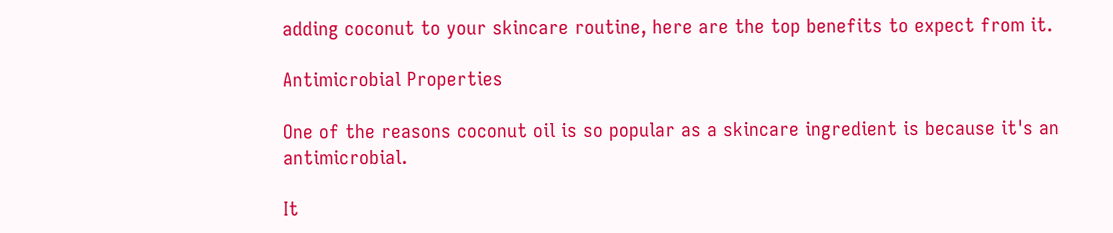adding coconut to your skincare routine, here are the top benefits to expect from it.

Antimicrobial Properties

One of the reasons coconut oil is so popular as a skincare ingredient is because it's an antimicrobial.

It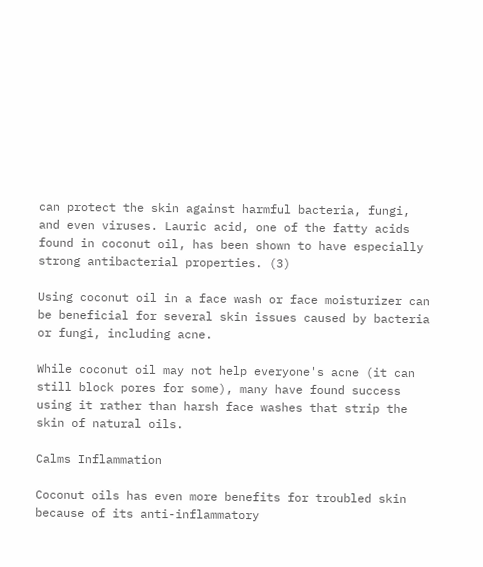can protect the skin against harmful bacteria, fungi, and even viruses. Lauric acid, one of the fatty acids found in coconut oil, has been shown to have especially strong antibacterial properties. (3)

Using coconut oil in a face wash or face moisturizer can be beneficial for several skin issues caused by bacteria or fungi, including acne.

While coconut oil may not help everyone's acne (it can still block pores for some), many have found success using it rather than harsh face washes that strip the skin of natural oils.

Calms Inflammation

Coconut oils has even more benefits for troubled skin because of its anti-inflammatory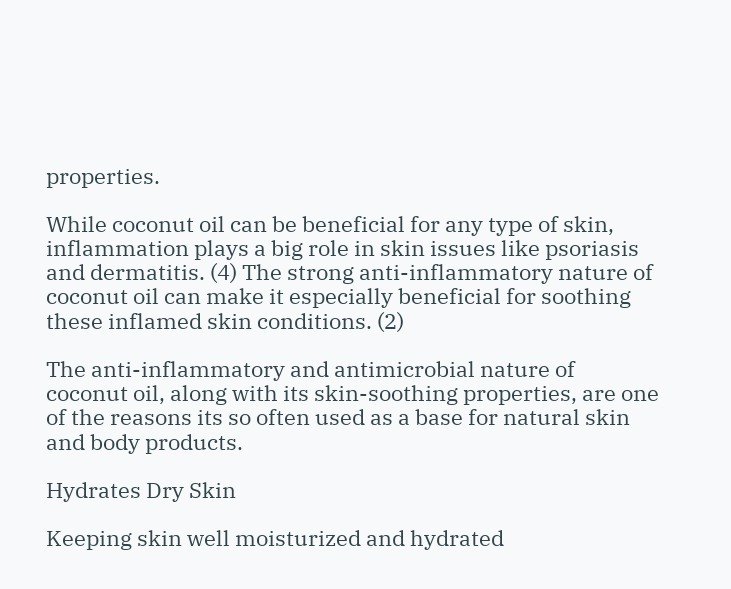properties.

While coconut oil can be beneficial for any type of skin, inflammation plays a big role in skin issues like psoriasis and dermatitis. (4) The strong anti-inflammatory nature of coconut oil can make it especially beneficial for soothing these inflamed skin conditions. (2)

The anti-inflammatory and antimicrobial nature of coconut oil, along with its skin-soothing properties, are one of the reasons its so often used as a base for natural skin and body products.

Hydrates Dry Skin

Keeping skin well moisturized and hydrated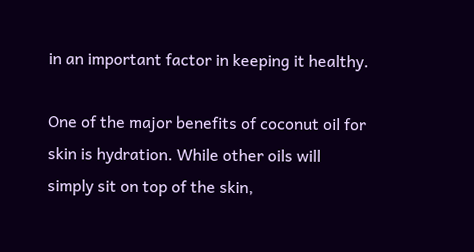in an important factor in keeping it healthy.

One of the major benefits of coconut oil for skin is hydration. While other oils will simply sit on top of the skin,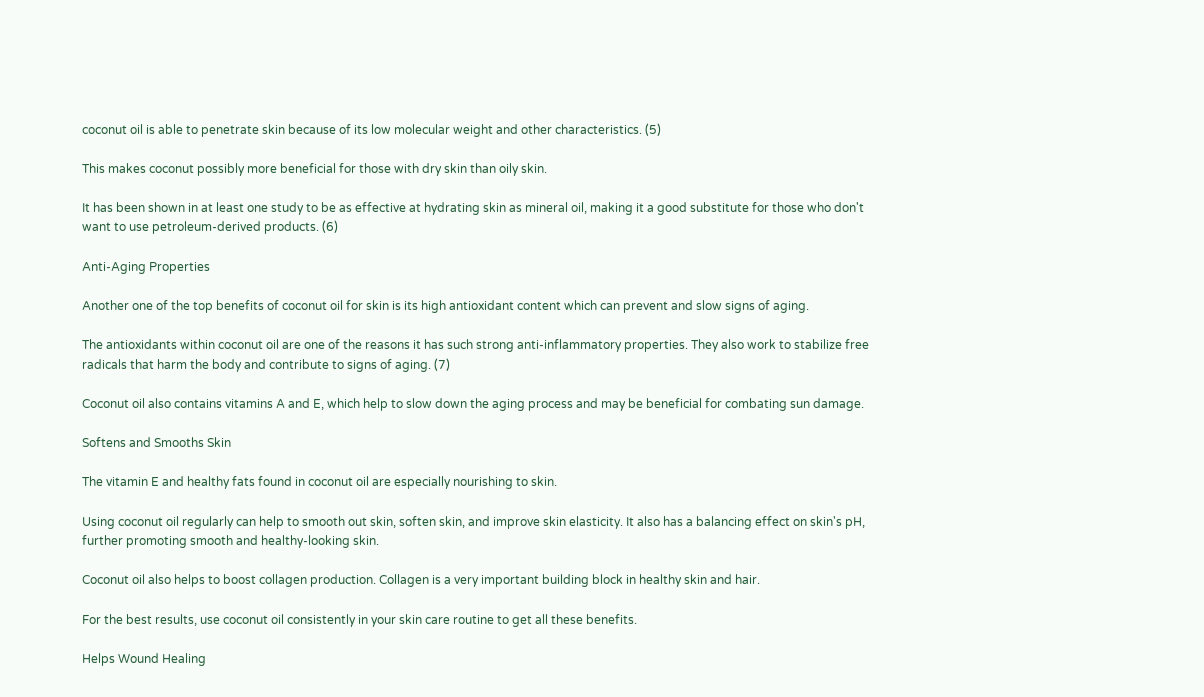coconut oil is able to penetrate skin because of its low molecular weight and other characteristics. (5)

This makes coconut possibly more beneficial for those with dry skin than oily skin.

It has been shown in at least one study to be as effective at hydrating skin as mineral oil, making it a good substitute for those who don't want to use petroleum-derived products. (6)

Anti-Aging Properties

Another one of the top benefits of coconut oil for skin is its high antioxidant content which can prevent and slow signs of aging.

The antioxidants within coconut oil are one of the reasons it has such strong anti-inflammatory properties. They also work to stabilize free radicals that harm the body and contribute to signs of aging. (7)

Coconut oil also contains vitamins A and E, which help to slow down the aging process and may be beneficial for combating sun damage.

Softens and Smooths Skin

The vitamin E and healthy fats found in coconut oil are especially nourishing to skin.

Using coconut oil regularly can help to smooth out skin, soften skin, and improve skin elasticity. It also has a balancing effect on skin's pH, further promoting smooth and healthy-looking skin.

Coconut oil also helps to boost collagen production. Collagen is a very important building block in healthy skin and hair.

For the best results, use coconut oil consistently in your skin care routine to get all these benefits.

Helps Wound Healing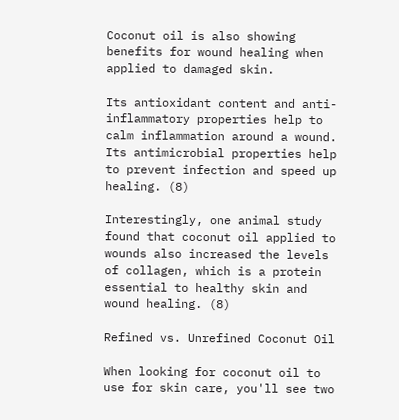Coconut oil is also showing benefits for wound healing when applied to damaged skin.

Its antioxidant content and anti-inflammatory properties help to calm inflammation around a wound. Its antimicrobial properties help to prevent infection and speed up healing. (8)

Interestingly, one animal study found that coconut oil applied to wounds also increased the levels of collagen, which is a protein essential to healthy skin and wound healing. (8)

Refined vs. Unrefined Coconut Oil

When looking for coconut oil to use for skin care, you'll see two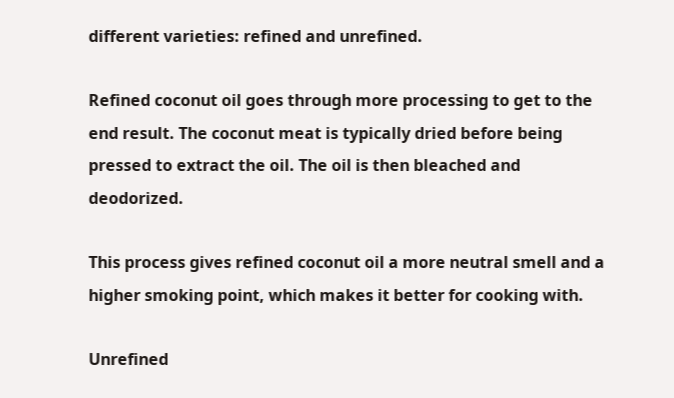different varieties: refined and unrefined.

Refined coconut oil goes through more processing to get to the end result. The coconut meat is typically dried before being pressed to extract the oil. The oil is then bleached and deodorized.

This process gives refined coconut oil a more neutral smell and a higher smoking point, which makes it better for cooking with.

Unrefined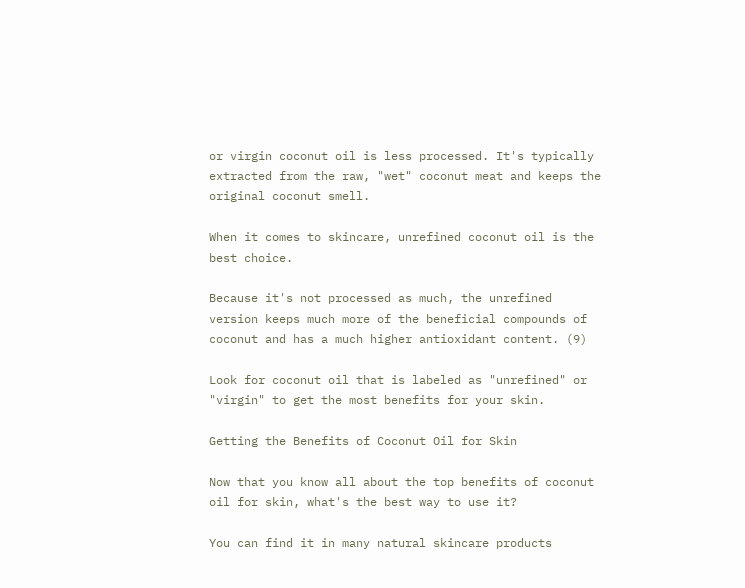or virgin coconut oil is less processed. It's typically extracted from the raw, "wet" coconut meat and keeps the original coconut smell.

When it comes to skincare, unrefined coconut oil is the best choice.

Because it's not processed as much, the unrefined version keeps much more of the beneficial compounds of coconut and has a much higher antioxidant content. (9)

Look for coconut oil that is labeled as "unrefined" or "virgin" to get the most benefits for your skin.

Getting the Benefits of Coconut Oil for Skin

Now that you know all about the top benefits of coconut oil for skin, what's the best way to use it?

You can find it in many natural skincare products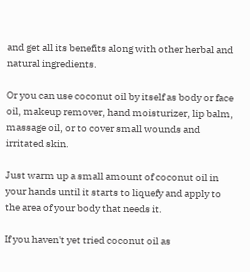and get all its benefits along with other herbal and natural ingredients.

Or you can use coconut oil by itself as body or face oil, makeup remover, hand moisturizer, lip balm, massage oil, or to cover small wounds and irritated skin.

Just warm up a small amount of coconut oil in your hands until it starts to liquefy and apply to the area of your body that needs it.

If you haven't yet tried coconut oil as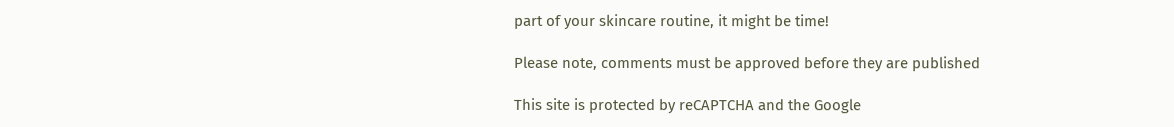part of your skincare routine, it might be time!

Please note, comments must be approved before they are published

This site is protected by reCAPTCHA and the Google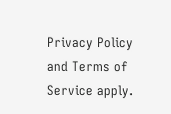Privacy Policy and Terms of Service apply.